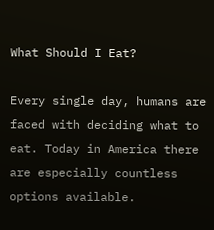What Should I Eat?

Every single day, humans are faced with deciding what to eat. Today in America there are especially countless options available.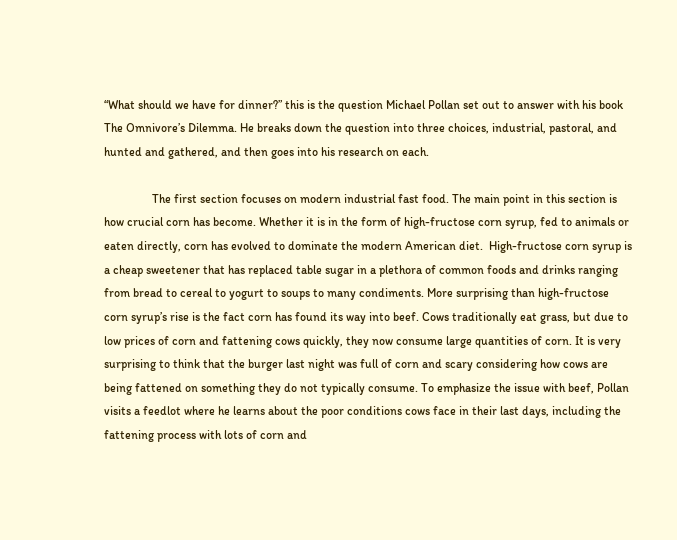“What should we have for dinner?” this is the question Michael Pollan set out to answer with his book The Omnivore’s Dilemma. He breaks down the question into three choices, industrial, pastoral, and hunted and gathered, and then goes into his research on each.

                The first section focuses on modern industrial fast food. The main point in this section is how crucial corn has become. Whether it is in the form of high-fructose corn syrup, fed to animals or eaten directly, corn has evolved to dominate the modern American diet.  High-fructose corn syrup is a cheap sweetener that has replaced table sugar in a plethora of common foods and drinks ranging from bread to cereal to yogurt to soups to many condiments. More surprising than high-fructose corn syrup’s rise is the fact corn has found its way into beef. Cows traditionally eat grass, but due to low prices of corn and fattening cows quickly, they now consume large quantities of corn. It is very surprising to think that the burger last night was full of corn and scary considering how cows are being fattened on something they do not typically consume. To emphasize the issue with beef, Pollan visits a feedlot where he learns about the poor conditions cows face in their last days, including the fattening process with lots of corn and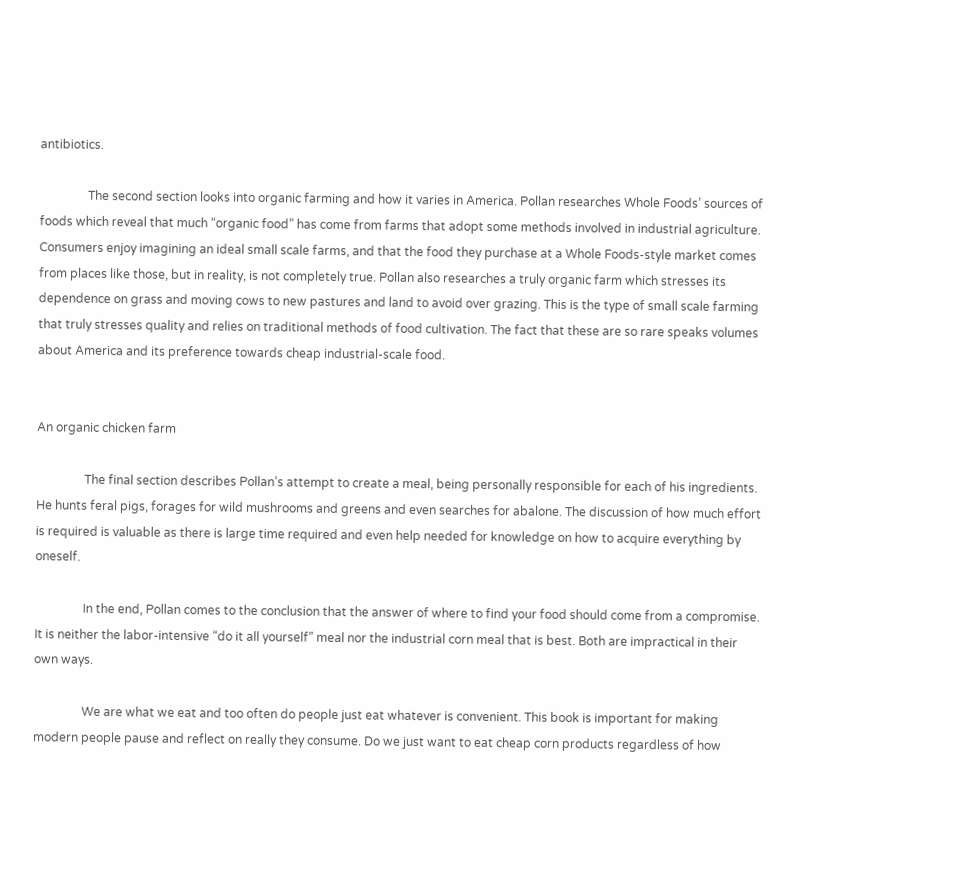antibiotics.

                The second section looks into organic farming and how it varies in America. Pollan researches Whole Foods’ sources of foods which reveal that much “organic food” has come from farms that adopt some methods involved in industrial agriculture. Consumers enjoy imagining an ideal small scale farms, and that the food they purchase at a Whole Foods-style market comes from places like those, but in reality, is not completely true. Pollan also researches a truly organic farm which stresses its dependence on grass and moving cows to new pastures and land to avoid over grazing. This is the type of small scale farming that truly stresses quality and relies on traditional methods of food cultivation. The fact that these are so rare speaks volumes about America and its preference towards cheap industrial-scale food.


An organic chicken farm

                The final section describes Pollan’s attempt to create a meal, being personally responsible for each of his ingredients. He hunts feral pigs, forages for wild mushrooms and greens and even searches for abalone. The discussion of how much effort is required is valuable as there is large time required and even help needed for knowledge on how to acquire everything by oneself.

                In the end, Pollan comes to the conclusion that the answer of where to find your food should come from a compromise. It is neither the labor-intensive “do it all yourself” meal nor the industrial corn meal that is best. Both are impractical in their own ways.

                We are what we eat and too often do people just eat whatever is convenient. This book is important for making modern people pause and reflect on really they consume. Do we just want to eat cheap corn products regardless of how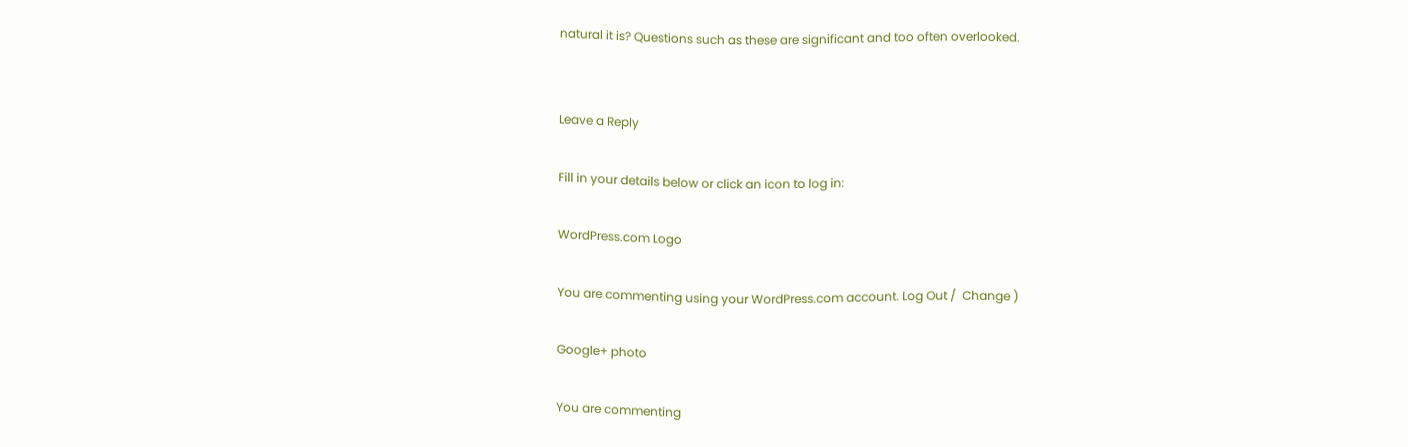natural it is? Questions such as these are significant and too often overlooked.


Leave a Reply

Fill in your details below or click an icon to log in:

WordPress.com Logo

You are commenting using your WordPress.com account. Log Out /  Change )

Google+ photo

You are commenting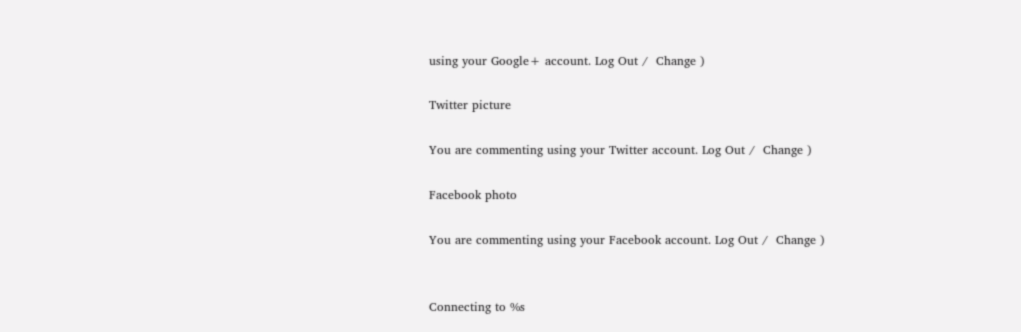using your Google+ account. Log Out /  Change )

Twitter picture

You are commenting using your Twitter account. Log Out /  Change )

Facebook photo

You are commenting using your Facebook account. Log Out /  Change )


Connecting to %s